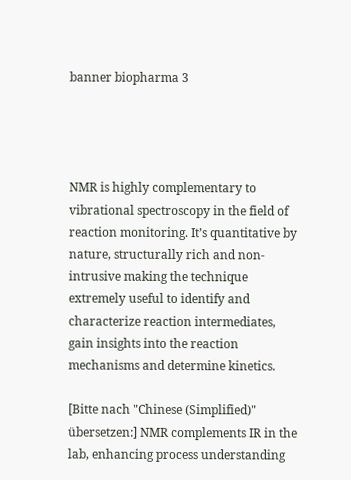banner biopharma 3




NMR is highly complementary to vibrational spectroscopy in the field of reaction monitoring. It’s quantitative by nature, structurally rich and non-intrusive making the technique extremely useful to identify and characterize reaction intermediates, gain insights into the reaction mechanisms and determine kinetics.

[Bitte nach "Chinese (Simplified)" übersetzen:] NMR complements IR in the lab, enhancing process understanding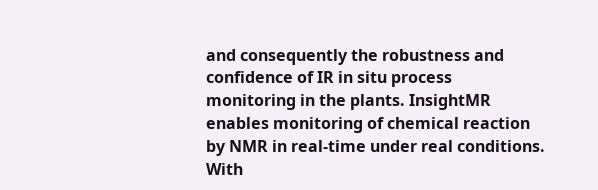and consequently the robustness and confidence of IR in situ process monitoring in the plants. InsightMR enables monitoring of chemical reaction by NMR in real-time under real conditions. With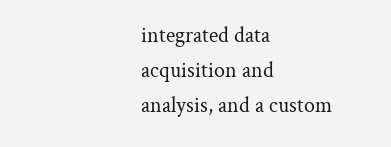integrated data acquisition and analysis, and a custom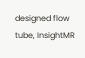designed flow tube, InsightMR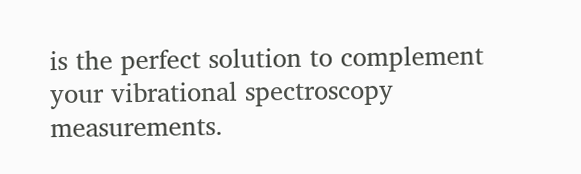is the perfect solution to complement your vibrational spectroscopy measurements.